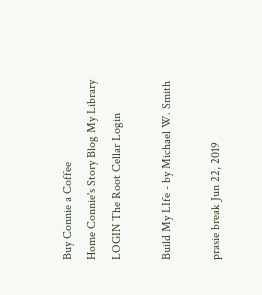Buy Connie a Coffee
Home Connie's Story Blog My Library LOGIN The Root Cellar Login

Build My LIfe - by Michael W. Smith

prasie break Jun 22, 2019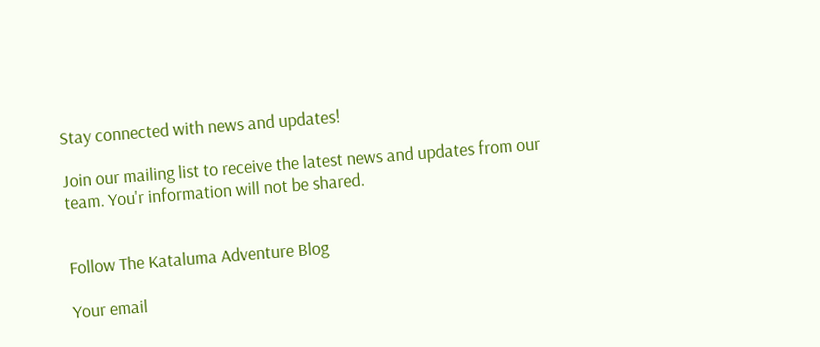Stay connected with news and updates!

Join our mailing list to receive the latest news and updates from our team. You'r information will not be shared.


Follow The Kataluma Adventure Blog

Your email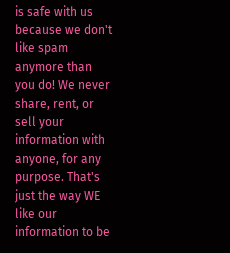is safe with us because we don't like spam anymore than you do! We never share, rent, or sell your information with anyone, for any purpose. That's just the way WE like our information to be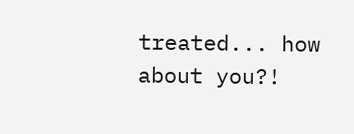treated... how about you?!